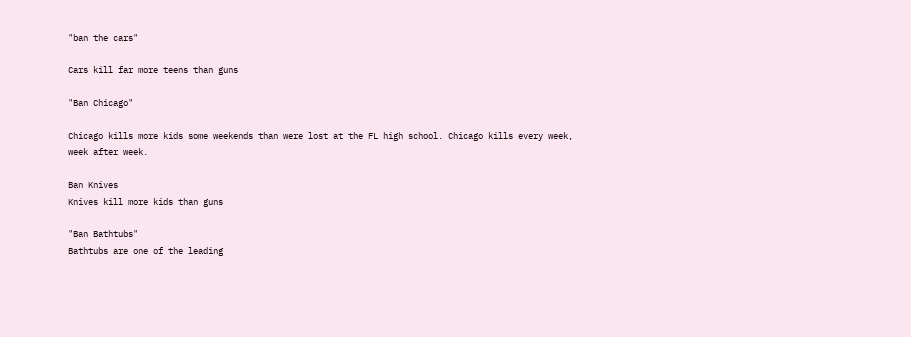"ban the cars"

Cars kill far more teens than guns

"Ban Chicago"

Chicago kills more kids some weekends than were lost at the FL high school. Chicago kills every week, week after week.

Ban Knives
Knives kill more kids than guns

"Ban Bathtubs"
Bathtubs are one of the leading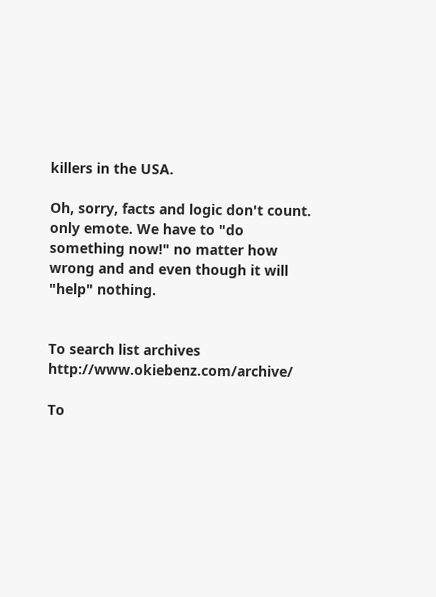killers in the USA.

Oh, sorry, facts and logic don't count. only emote. We have to "do something now!" no matter how wrong and and even though it will "help" nothing.


To search list archives http://www.okiebenz.com/archive/

To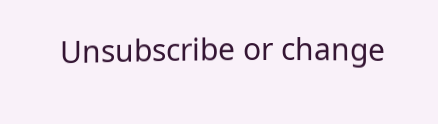Unsubscribe or change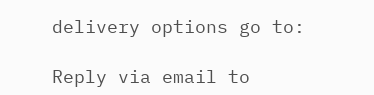delivery options go to:

Reply via email to